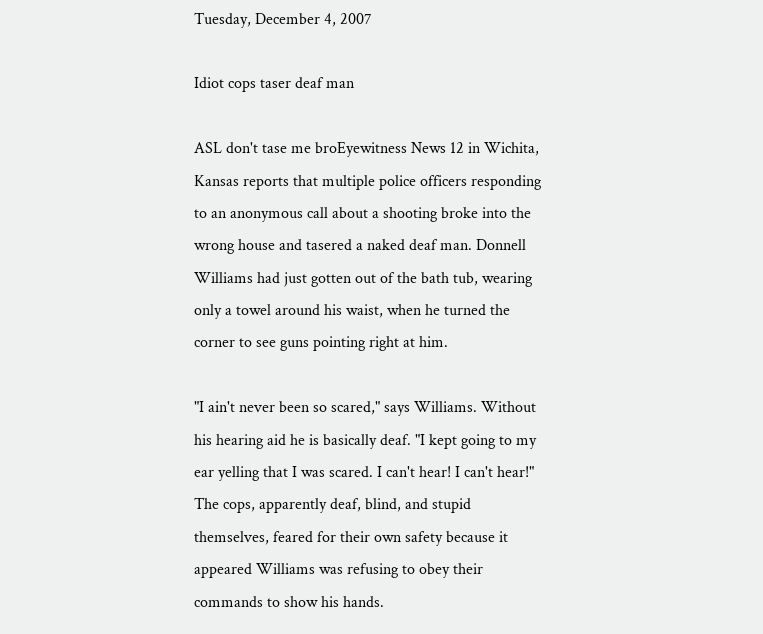Tuesday, December 4, 2007

Idiot cops taser deaf man

ASL don't tase me broEyewitness News 12 in Wichita, Kansas reports that multiple police officers responding to an anonymous call about a shooting broke into the wrong house and tasered a naked deaf man. Donnell Williams had just gotten out of the bath tub, wearing only a towel around his waist, when he turned the corner to see guns pointing right at him.

"I ain't never been so scared," says Williams. Without his hearing aid he is basically deaf. "I kept going to my ear yelling that I was scared. I can't hear! I can't hear!" The cops, apparently deaf, blind, and stupid themselves, feared for their own safety because it appeared Williams was refusing to obey their commands to show his hands.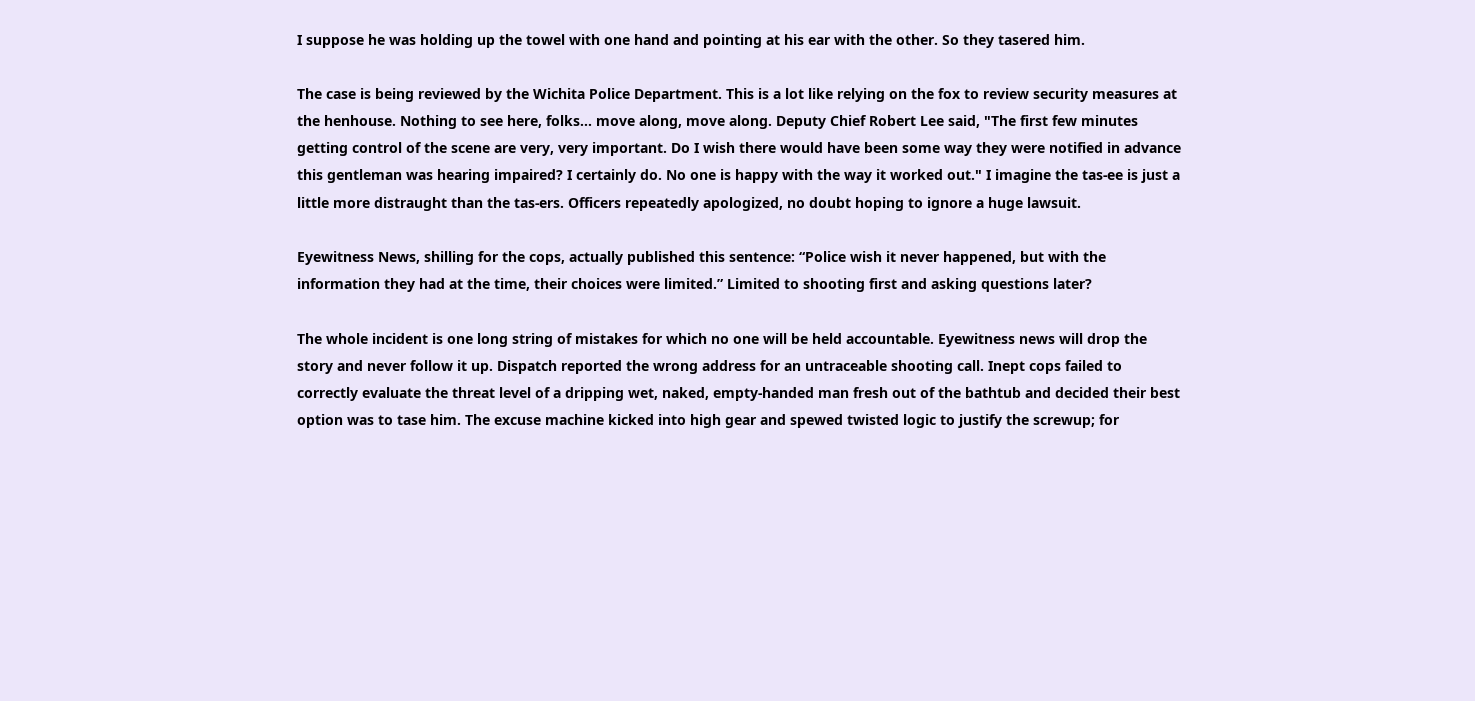I suppose he was holding up the towel with one hand and pointing at his ear with the other. So they tasered him.

The case is being reviewed by the Wichita Police Department. This is a lot like relying on the fox to review security measures at the henhouse. Nothing to see here, folks... move along, move along. Deputy Chief Robert Lee said, "The first few minutes getting control of the scene are very, very important. Do I wish there would have been some way they were notified in advance this gentleman was hearing impaired? I certainly do. No one is happy with the way it worked out." I imagine the tas-ee is just a little more distraught than the tas-ers. Officers repeatedly apologized, no doubt hoping to ignore a huge lawsuit.

Eyewitness News, shilling for the cops, actually published this sentence: “Police wish it never happened, but with the information they had at the time, their choices were limited.” Limited to shooting first and asking questions later?

The whole incident is one long string of mistakes for which no one will be held accountable. Eyewitness news will drop the story and never follow it up. Dispatch reported the wrong address for an untraceable shooting call. Inept cops failed to correctly evaluate the threat level of a dripping wet, naked, empty-handed man fresh out of the bathtub and decided their best option was to tase him. The excuse machine kicked into high gear and spewed twisted logic to justify the screwup; for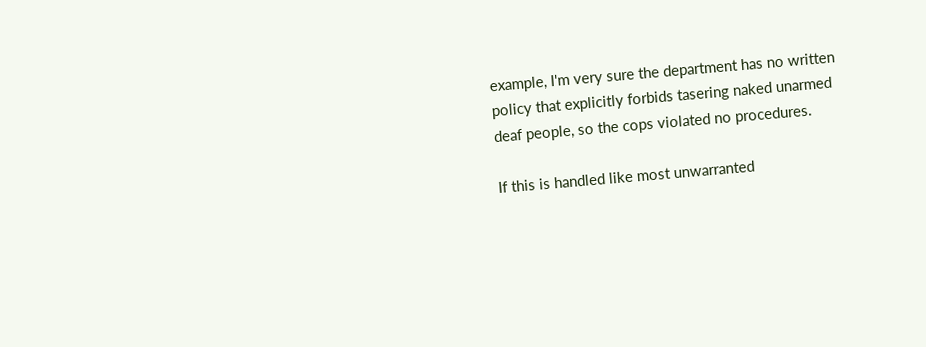example, I'm very sure the department has no written policy that explicitly forbids tasering naked unarmed deaf people, so the cops violated no procedures.

If this is handled like most unwarranted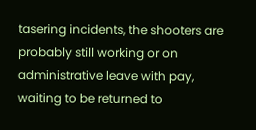tasering incidents, the shooters are probably still working or on administrative leave with pay, waiting to be returned to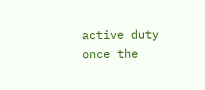active duty once the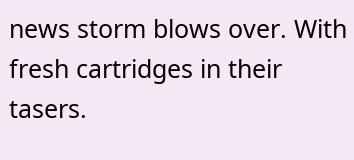news storm blows over. With fresh cartridges in their tasers.